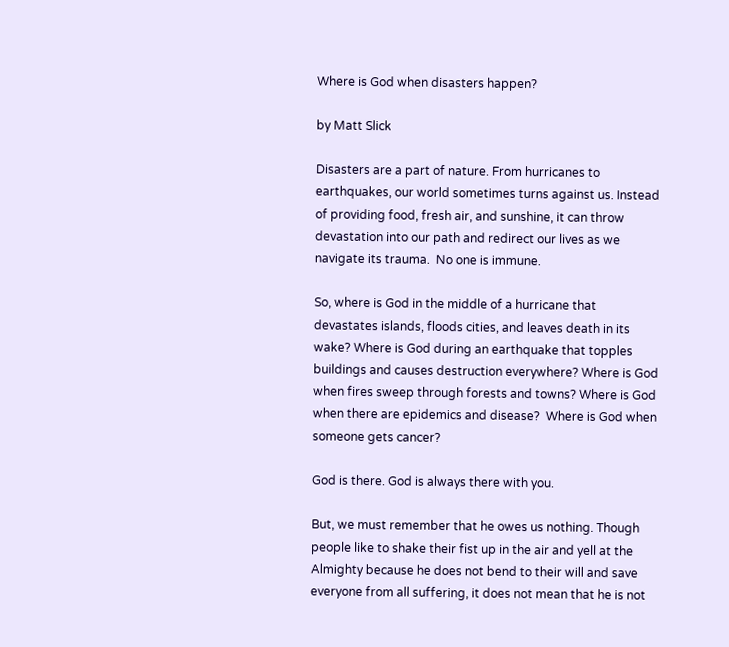Where is God when disasters happen?

by Matt Slick

Disasters are a part of nature. From hurricanes to earthquakes, our world sometimes turns against us. Instead of providing food, fresh air, and sunshine, it can throw devastation into our path and redirect our lives as we navigate its trauma.  No one is immune.

So, where is God in the middle of a hurricane that devastates islands, floods cities, and leaves death in its wake? Where is God during an earthquake that topples buildings and causes destruction everywhere? Where is God when fires sweep through forests and towns? Where is God when there are epidemics and disease?  Where is God when someone gets cancer?

God is there. God is always there with you.

But, we must remember that he owes us nothing. Though people like to shake their fist up in the air and yell at the Almighty because he does not bend to their will and save everyone from all suffering, it does not mean that he is not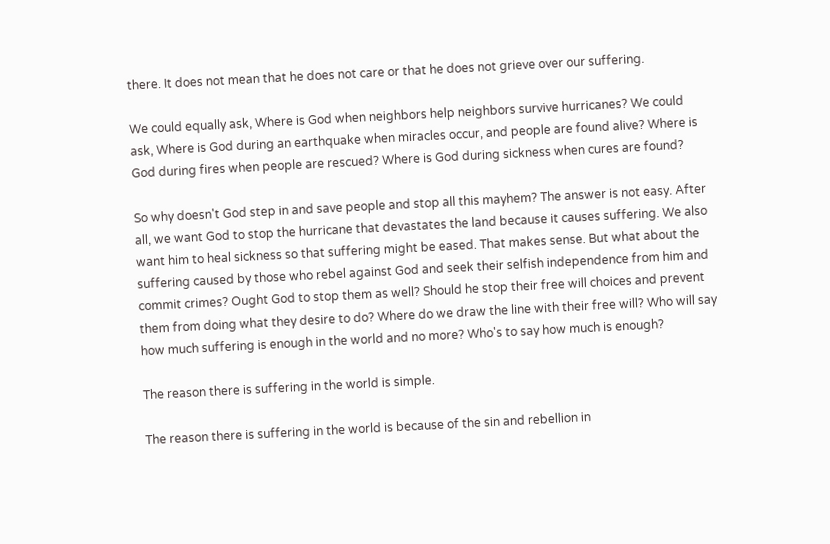there. It does not mean that he does not care or that he does not grieve over our suffering.

We could equally ask, Where is God when neighbors help neighbors survive hurricanes? We could ask, Where is God during an earthquake when miracles occur, and people are found alive? Where is God during fires when people are rescued? Where is God during sickness when cures are found?

So why doesn't God step in and save people and stop all this mayhem? The answer is not easy. After all, we want God to stop the hurricane that devastates the land because it causes suffering. We also want him to heal sickness so that suffering might be eased. That makes sense. But what about the suffering caused by those who rebel against God and seek their selfish independence from him and commit crimes? Ought God to stop them as well? Should he stop their free will choices and prevent them from doing what they desire to do? Where do we draw the line with their free will? Who will say how much suffering is enough in the world and no more? Who's to say how much is enough?

The reason there is suffering in the world is simple.

The reason there is suffering in the world is because of the sin and rebellion in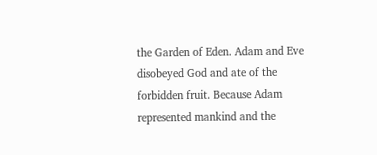the Garden of Eden. Adam and Eve disobeyed God and ate of the forbidden fruit. Because Adam represented mankind and the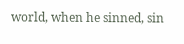world, when he sinned, sin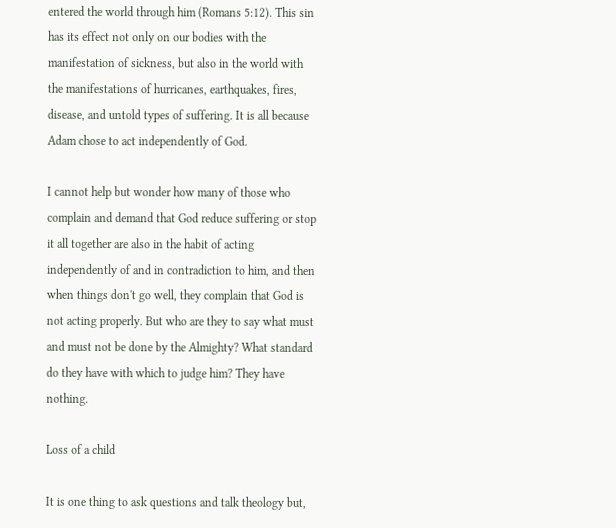entered the world through him (Romans 5:12). This sin has its effect not only on our bodies with the manifestation of sickness, but also in the world with the manifestations of hurricanes, earthquakes, fires, disease, and untold types of suffering. It is all because Adam chose to act independently of God.

I cannot help but wonder how many of those who complain and demand that God reduce suffering or stop it all together are also in the habit of acting independently of and in contradiction to him, and then when things don't go well, they complain that God is not acting properly. But who are they to say what must and must not be done by the Almighty? What standard do they have with which to judge him? They have nothing.

Loss of a child

It is one thing to ask questions and talk theology but,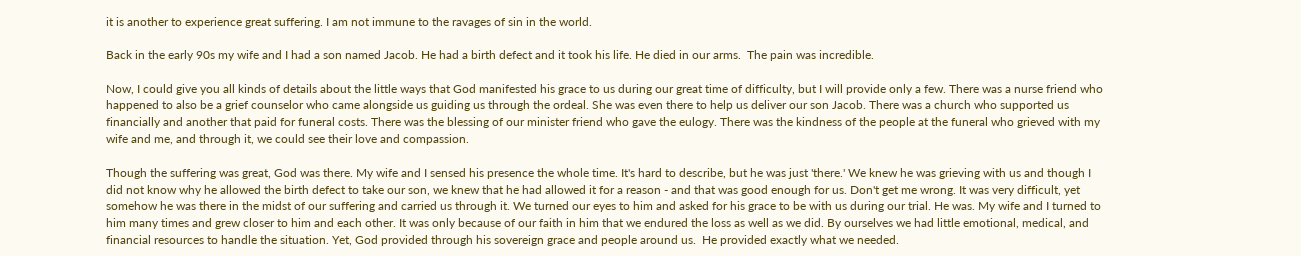it is another to experience great suffering. I am not immune to the ravages of sin in the world.

Back in the early 90s my wife and I had a son named Jacob. He had a birth defect and it took his life. He died in our arms.  The pain was incredible.

Now, I could give you all kinds of details about the little ways that God manifested his grace to us during our great time of difficulty, but I will provide only a few. There was a nurse friend who happened to also be a grief counselor who came alongside us guiding us through the ordeal. She was even there to help us deliver our son Jacob. There was a church who supported us financially and another that paid for funeral costs. There was the blessing of our minister friend who gave the eulogy. There was the kindness of the people at the funeral who grieved with my wife and me, and through it, we could see their love and compassion.

Though the suffering was great, God was there. My wife and I sensed his presence the whole time. It's hard to describe, but he was just 'there.' We knew he was grieving with us and though I did not know why he allowed the birth defect to take our son, we knew that he had allowed it for a reason - and that was good enough for us. Don't get me wrong. It was very difficult, yet somehow he was there in the midst of our suffering and carried us through it. We turned our eyes to him and asked for his grace to be with us during our trial. He was. My wife and I turned to him many times and grew closer to him and each other. It was only because of our faith in him that we endured the loss as well as we did. By ourselves we had little emotional, medical, and financial resources to handle the situation. Yet, God provided through his sovereign grace and people around us.  He provided exactly what we needed.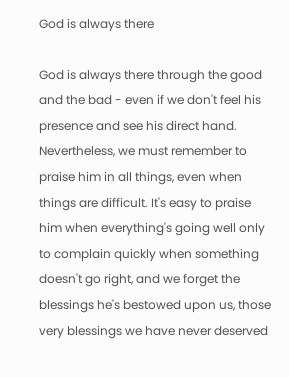God is always there

God is always there through the good and the bad - even if we don't feel his presence and see his direct hand. Nevertheless, we must remember to praise him in all things, even when things are difficult. It's easy to praise him when everything's going well only to complain quickly when something doesn't go right, and we forget the blessings he's bestowed upon us, those very blessings we have never deserved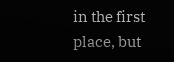in the first place, but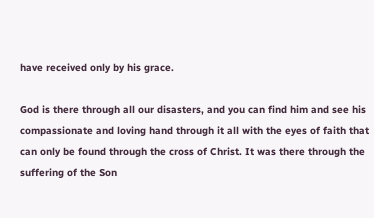have received only by his grace.

God is there through all our disasters, and you can find him and see his compassionate and loving hand through it all with the eyes of faith that can only be found through the cross of Christ. It was there through the suffering of the Son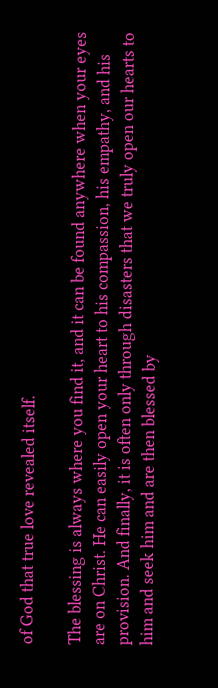of God that true love revealed itself.

The blessing is always where you find it, and it can be found anywhere when your eyes are on Christ. He can easily open your heart to his compassion, his empathy, and his provision. And finally, it is often only through disasters that we truly open our hearts to him and seek him and are then blessed by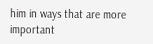him in ways that are more important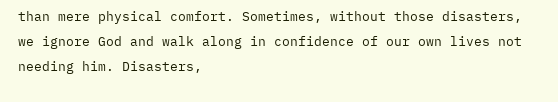than mere physical comfort. Sometimes, without those disasters, we ignore God and walk along in confidence of our own lives not needing him. Disasters,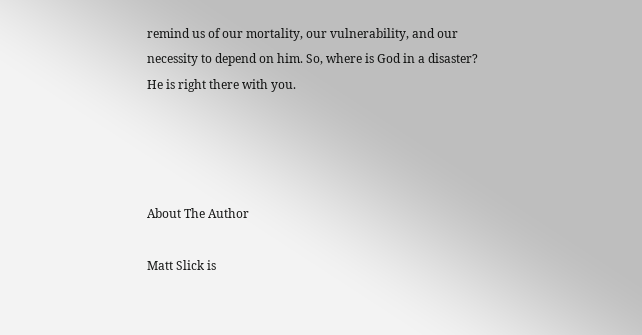remind us of our mortality, our vulnerability, and our necessity to depend on him. So, where is God in a disaster? He is right there with you.




About The Author

Matt Slick is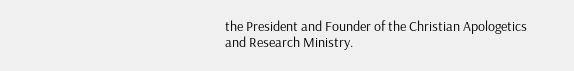the President and Founder of the Christian Apologetics and Research Ministry.